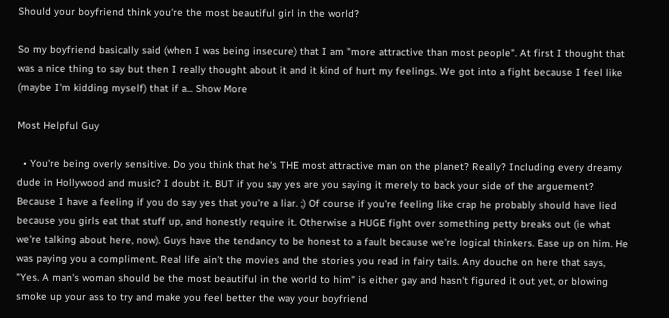Should your boyfriend think you're the most beautiful girl in the world?

So my boyfriend basically said (when I was being insecure) that I am "more attractive than most people". At first I thought that was a nice thing to say but then I really thought about it and it kind of hurt my feelings. We got into a fight because I feel like (maybe I'm kidding myself) that if a... Show More

Most Helpful Guy

  • You're being overly sensitive. Do you think that he's THE most attractive man on the planet? Really? Including every dreamy dude in Hollywood and music? I doubt it. BUT if you say yes are you saying it merely to back your side of the arguement? Because I have a feeling if you do say yes that you're a liar. ;) Of course if you're feeling like crap he probably should have lied because you girls eat that stuff up, and honestly require it. Otherwise a HUGE fight over something petty breaks out (ie what we're talking about here, now). Guys have the tendancy to be honest to a fault because we're logical thinkers. Ease up on him. He was paying you a compliment. Real life ain't the movies and the stories you read in fairy tails. Any douche on here that says, "Yes. A man's woman should be the most beautiful in the world to him" is either gay and hasn't figured it out yet, or blowing smoke up your ass to try and make you feel better the way your boyfriend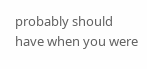probably should have when you were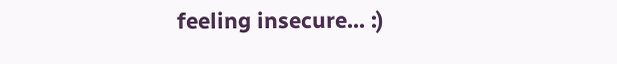feeling insecure... :)